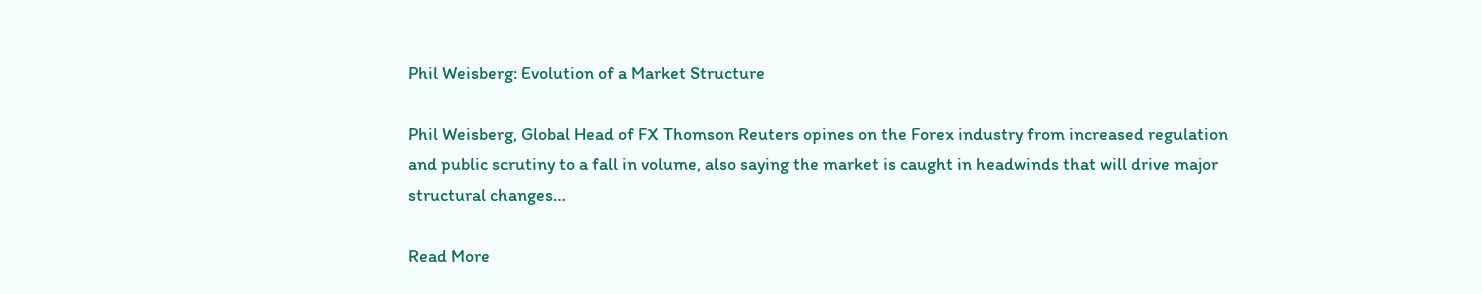Phil Weisberg: Evolution of a Market Structure

Phil Weisberg, Global Head of FX Thomson Reuters opines on the Forex industry from increased regulation and public scrutiny to a fall in volume, also saying the market is caught in headwinds that will drive major structural changes…

Read More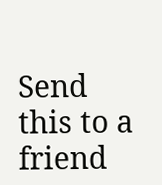Send this to a friend